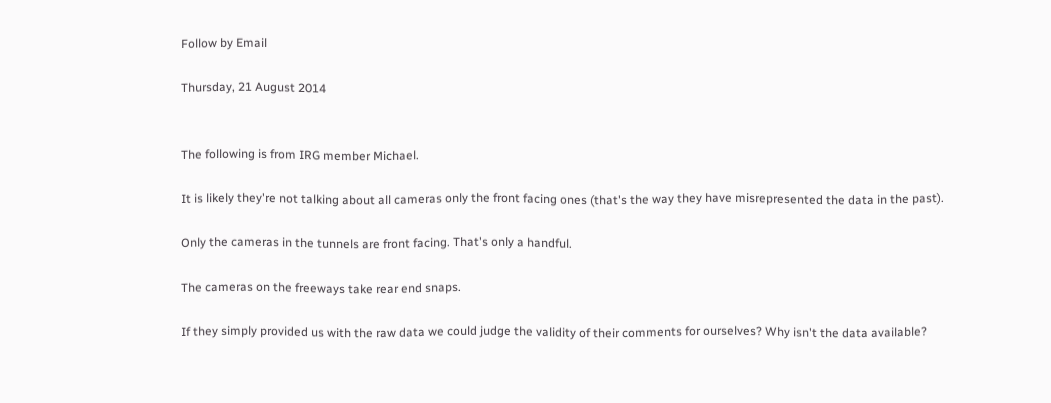Follow by Email

Thursday, 21 August 2014


The following is from IRG member Michael.

It is likely they're not talking about all cameras only the front facing ones (that's the way they have misrepresented the data in the past).

Only the cameras in the tunnels are front facing. That's only a handful.

The cameras on the freeways take rear end snaps.

If they simply provided us with the raw data we could judge the validity of their comments for ourselves? Why isn't the data available?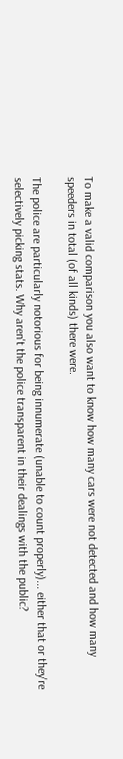To make a valid comparison you also want to know how many cars were not detected and how many speeders in total (of all kinds) there were.

The police are particularly notorious for being innumerate (unable to count properly)... either that or they're selectively picking stats. Why aren't the police transparent in their dealings with the public?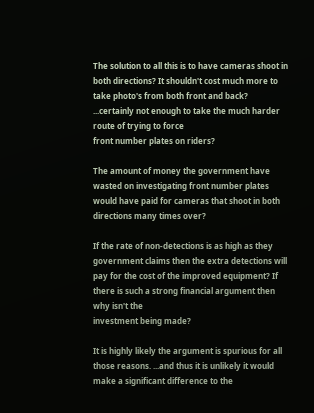The solution to all this is to have cameras shoot in both directions? It shouldn't cost much more to take photo's from both front and back? ...certainly not enough to take the much harder route of trying to force
front number plates on riders?

The amount of money the government have wasted on investigating front number plates would have paid for cameras that shoot in both directions many times over?

If the rate of non-detections is as high as they government claims then the extra detections will pay for the cost of the improved equipment? If there is such a strong financial argument then why isn't the
investment being made?

It is highly likely the argument is spurious for all those reasons. ...and thus it is unlikely it would make a significant difference to the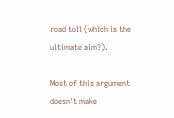road toll (which is the ultimate aim?).

Most of this argument doesn't make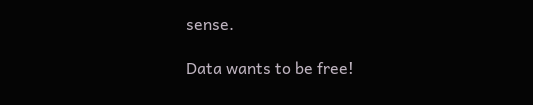sense.

Data wants to be free!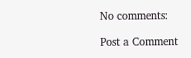No comments:

Post a Comment